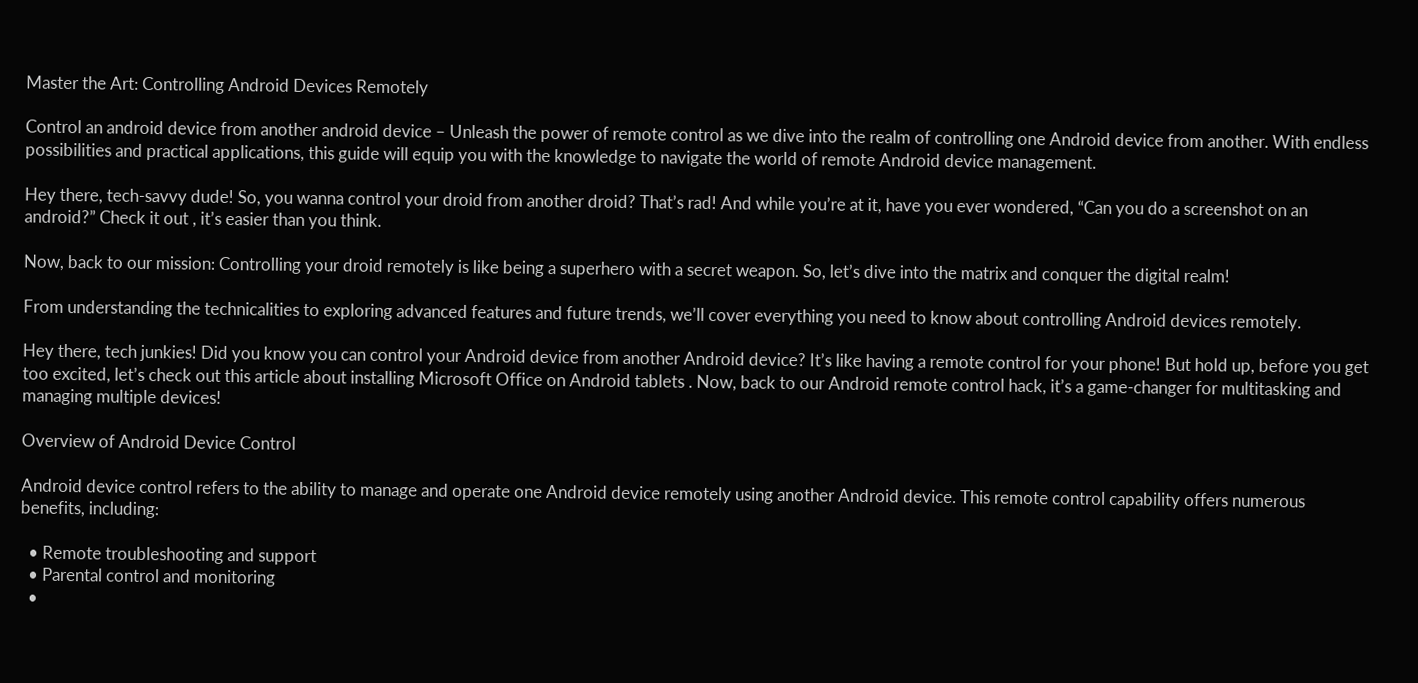Master the Art: Controlling Android Devices Remotely

Control an android device from another android device – Unleash the power of remote control as we dive into the realm of controlling one Android device from another. With endless possibilities and practical applications, this guide will equip you with the knowledge to navigate the world of remote Android device management.

Hey there, tech-savvy dude! So, you wanna control your droid from another droid? That’s rad! And while you’re at it, have you ever wondered, “Can you do a screenshot on an android?” Check it out , it’s easier than you think.

Now, back to our mission: Controlling your droid remotely is like being a superhero with a secret weapon. So, let’s dive into the matrix and conquer the digital realm!

From understanding the technicalities to exploring advanced features and future trends, we’ll cover everything you need to know about controlling Android devices remotely.

Hey there, tech junkies! Did you know you can control your Android device from another Android device? It’s like having a remote control for your phone! But hold up, before you get too excited, let’s check out this article about installing Microsoft Office on Android tablets . Now, back to our Android remote control hack, it’s a game-changer for multitasking and managing multiple devices!

Overview of Android Device Control

Android device control refers to the ability to manage and operate one Android device remotely using another Android device. This remote control capability offers numerous benefits, including:

  • Remote troubleshooting and support
  • Parental control and monitoring
  •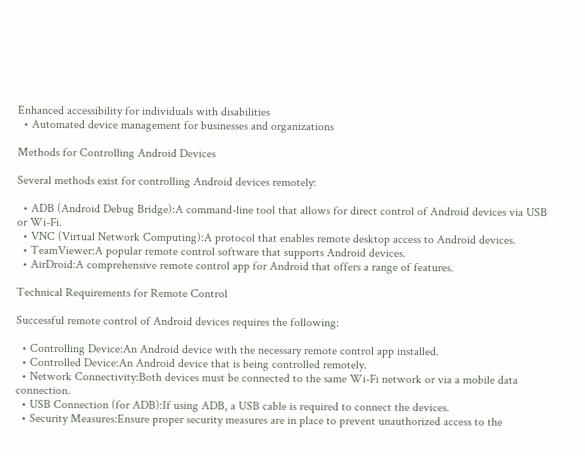Enhanced accessibility for individuals with disabilities
  • Automated device management for businesses and organizations

Methods for Controlling Android Devices

Several methods exist for controlling Android devices remotely:

  • ADB (Android Debug Bridge):A command-line tool that allows for direct control of Android devices via USB or Wi-Fi.
  • VNC (Virtual Network Computing):A protocol that enables remote desktop access to Android devices.
  • TeamViewer:A popular remote control software that supports Android devices.
  • AirDroid:A comprehensive remote control app for Android that offers a range of features.

Technical Requirements for Remote Control

Successful remote control of Android devices requires the following:

  • Controlling Device:An Android device with the necessary remote control app installed.
  • Controlled Device:An Android device that is being controlled remotely.
  • Network Connectivity:Both devices must be connected to the same Wi-Fi network or via a mobile data connection.
  • USB Connection (for ADB):If using ADB, a USB cable is required to connect the devices.
  • Security Measures:Ensure proper security measures are in place to prevent unauthorized access to the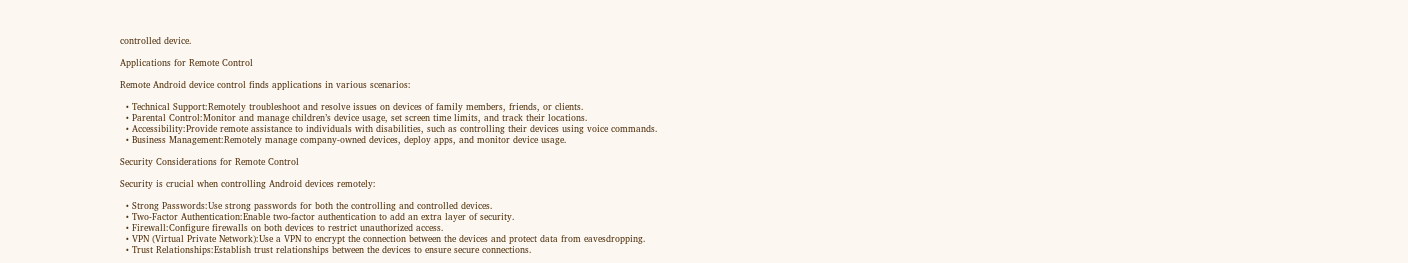controlled device.

Applications for Remote Control

Remote Android device control finds applications in various scenarios:

  • Technical Support:Remotely troubleshoot and resolve issues on devices of family members, friends, or clients.
  • Parental Control:Monitor and manage children’s device usage, set screen time limits, and track their locations.
  • Accessibility:Provide remote assistance to individuals with disabilities, such as controlling their devices using voice commands.
  • Business Management:Remotely manage company-owned devices, deploy apps, and monitor device usage.

Security Considerations for Remote Control

Security is crucial when controlling Android devices remotely:

  • Strong Passwords:Use strong passwords for both the controlling and controlled devices.
  • Two-Factor Authentication:Enable two-factor authentication to add an extra layer of security.
  • Firewall:Configure firewalls on both devices to restrict unauthorized access.
  • VPN (Virtual Private Network):Use a VPN to encrypt the connection between the devices and protect data from eavesdropping.
  • Trust Relationships:Establish trust relationships between the devices to ensure secure connections.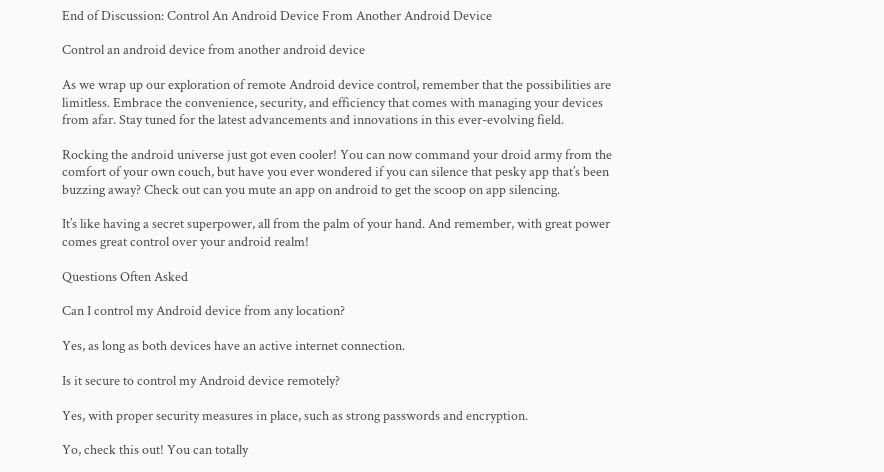End of Discussion: Control An Android Device From Another Android Device

Control an android device from another android device

As we wrap up our exploration of remote Android device control, remember that the possibilities are limitless. Embrace the convenience, security, and efficiency that comes with managing your devices from afar. Stay tuned for the latest advancements and innovations in this ever-evolving field.

Rocking the android universe just got even cooler! You can now command your droid army from the comfort of your own couch, but have you ever wondered if you can silence that pesky app that’s been buzzing away? Check out can you mute an app on android to get the scoop on app silencing.

It’s like having a secret superpower, all from the palm of your hand. And remember, with great power comes great control over your android realm!

Questions Often Asked

Can I control my Android device from any location?

Yes, as long as both devices have an active internet connection.

Is it secure to control my Android device remotely?

Yes, with proper security measures in place, such as strong passwords and encryption.

Yo, check this out! You can totally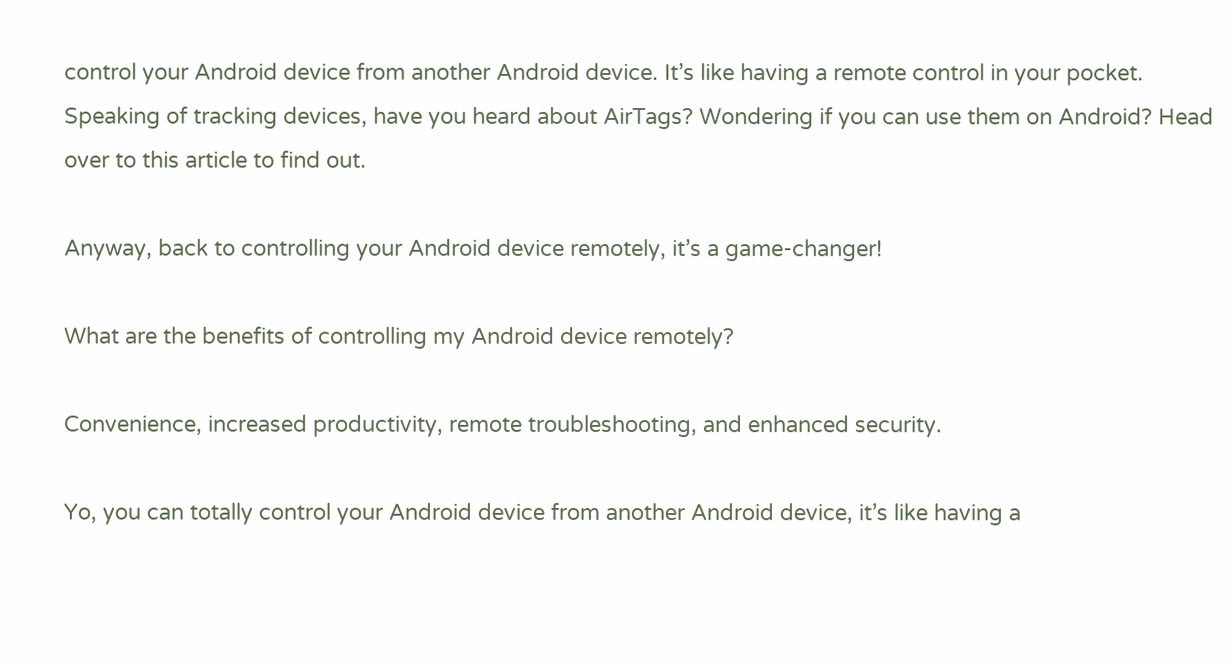control your Android device from another Android device. It’s like having a remote control in your pocket. Speaking of tracking devices, have you heard about AirTags? Wondering if you can use them on Android? Head over to this article to find out.

Anyway, back to controlling your Android device remotely, it’s a game-changer!

What are the benefits of controlling my Android device remotely?

Convenience, increased productivity, remote troubleshooting, and enhanced security.

Yo, you can totally control your Android device from another Android device, it’s like having a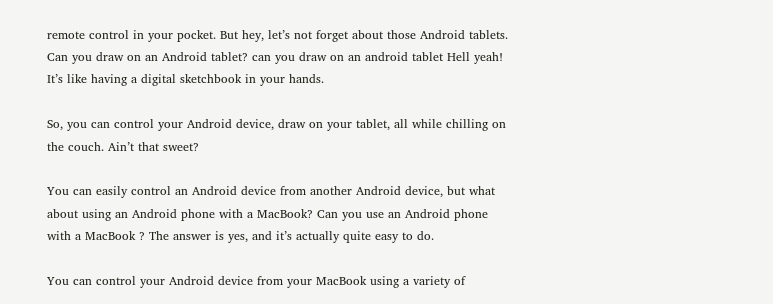remote control in your pocket. But hey, let’s not forget about those Android tablets. Can you draw on an Android tablet? can you draw on an android tablet Hell yeah! It’s like having a digital sketchbook in your hands.

So, you can control your Android device, draw on your tablet, all while chilling on the couch. Ain’t that sweet?

You can easily control an Android device from another Android device, but what about using an Android phone with a MacBook? Can you use an Android phone with a MacBook ? The answer is yes, and it’s actually quite easy to do.

You can control your Android device from your MacBook using a variety of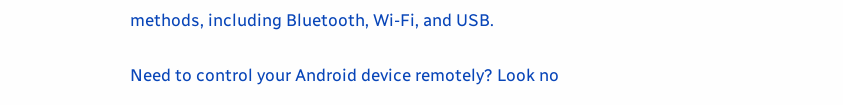methods, including Bluetooth, Wi-Fi, and USB.

Need to control your Android device remotely? Look no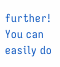further! You can easily do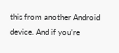this from another Android device. And if you’re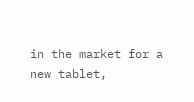in the market for a new tablet,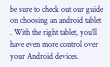be sure to check out our guide on choosing an android tablet . With the right tablet, you’ll have even more control over your Android devices.